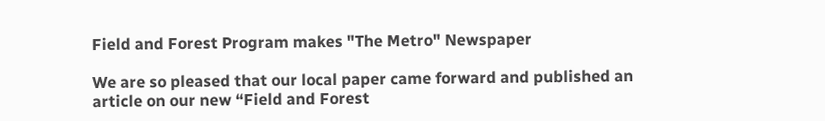Field and Forest Program makes "The Metro" Newspaper

We are so pleased that our local paper came forward and published an article on our new “Field and Forest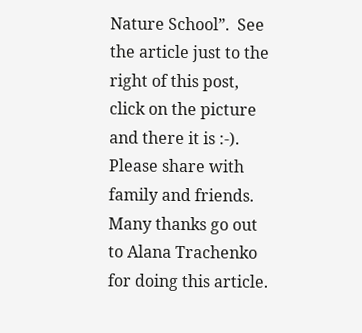Nature School”.  See the article just to the right of this post, click on the picture and there it is :-).  Please share with family and friends.  Many thanks go out to Alana Trachenko for doing this article.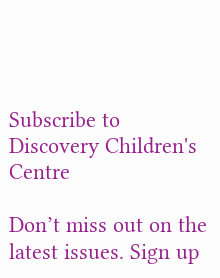Subscribe to Discovery Children's Centre

Don’t miss out on the latest issues. Sign up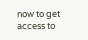now to get access to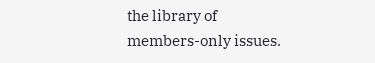the library of members-only issues.